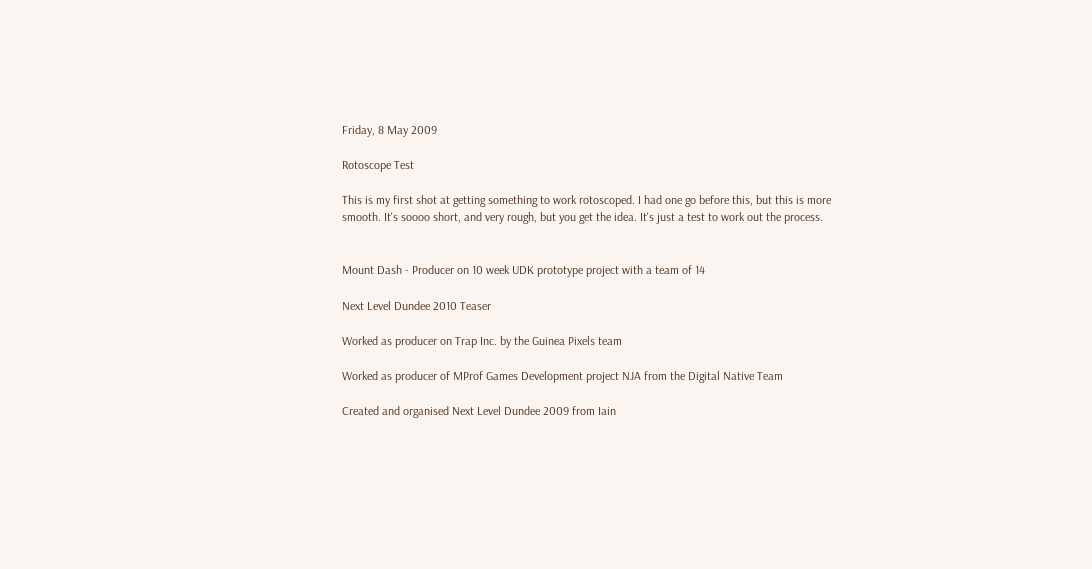Friday, 8 May 2009

Rotoscope Test

This is my first shot at getting something to work rotoscoped. I had one go before this, but this is more smooth. It's soooo short, and very rough, but you get the idea. It's just a test to work out the process.


Mount Dash - Producer on 10 week UDK prototype project with a team of 14

Next Level Dundee 2010 Teaser

Worked as producer on Trap Inc. by the Guinea Pixels team

Worked as producer of MProf Games Development project NJA from the Digital Native Team

Created and organised Next Level Dundee 2009 from Iain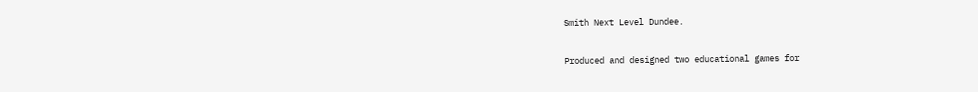Smith Next Level Dundee.

Produced and designed two educational games for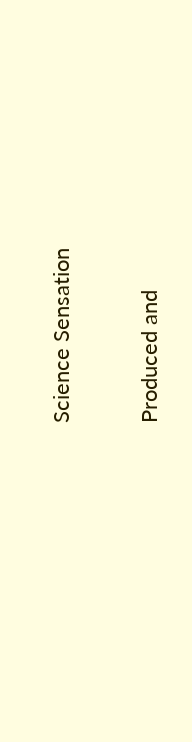Science Sensation

Produced and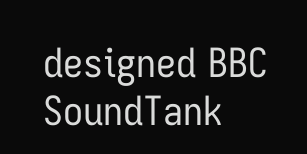designed BBC SoundTank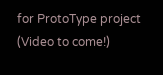for ProtoType project (Video to come!)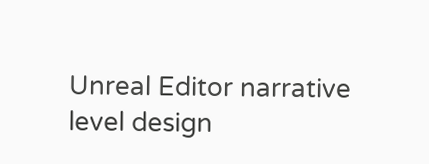Unreal Editor narrative level design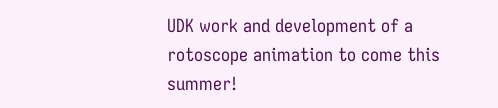UDK work and development of a rotoscope animation to come this summer!